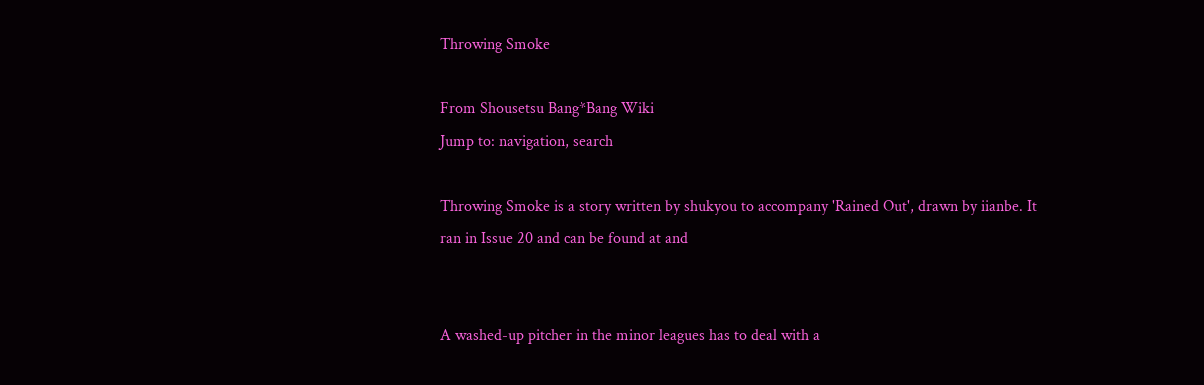Throwing Smoke

From Shousetsu Bang*Bang Wiki
Jump to: navigation, search

Throwing Smoke is a story written by shukyou to accompany 'Rained Out', drawn by iianbe. It ran in Issue 20 and can be found at and


A washed-up pitcher in the minor leagues has to deal with a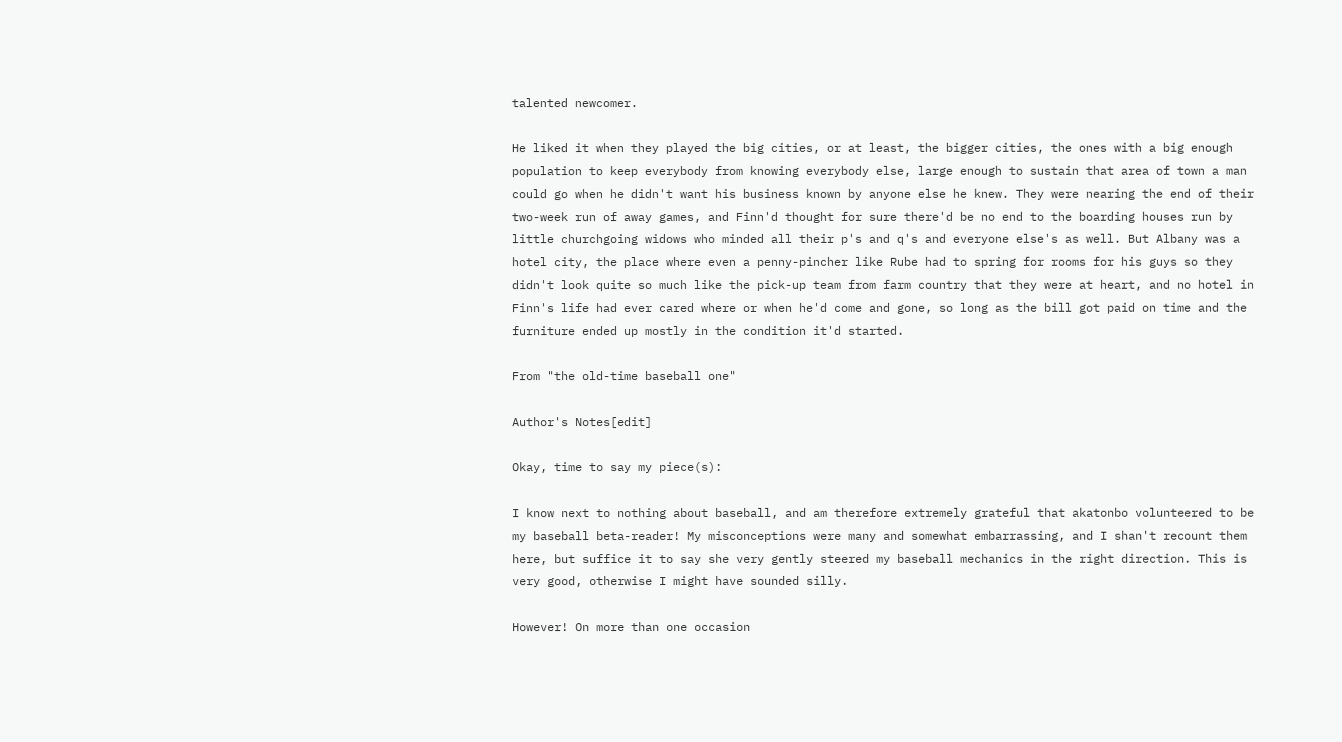talented newcomer.

He liked it when they played the big cities, or at least, the bigger cities, the ones with a big enough population to keep everybody from knowing everybody else, large enough to sustain that area of town a man could go when he didn't want his business known by anyone else he knew. They were nearing the end of their two-week run of away games, and Finn'd thought for sure there'd be no end to the boarding houses run by little churchgoing widows who minded all their p's and q's and everyone else's as well. But Albany was a hotel city, the place where even a penny-pincher like Rube had to spring for rooms for his guys so they didn't look quite so much like the pick-up team from farm country that they were at heart, and no hotel in Finn's life had ever cared where or when he'd come and gone, so long as the bill got paid on time and the furniture ended up mostly in the condition it'd started.

From "the old-time baseball one"

Author's Notes[edit]

Okay, time to say my piece(s):

I know next to nothing about baseball, and am therefore extremely grateful that akatonbo volunteered to be my baseball beta-reader! My misconceptions were many and somewhat embarrassing, and I shan't recount them here, but suffice it to say she very gently steered my baseball mechanics in the right direction. This is very good, otherwise I might have sounded silly.

However! On more than one occasion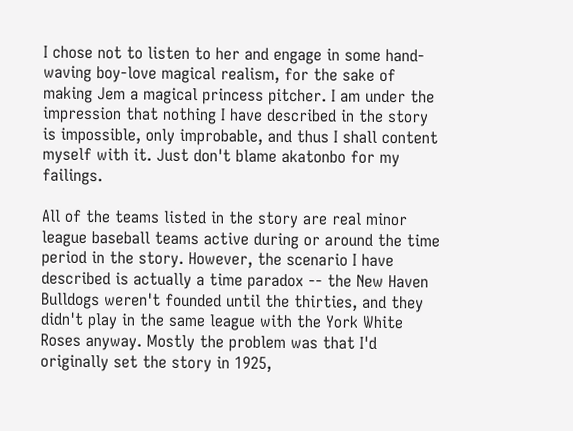I chose not to listen to her and engage in some hand-waving boy-love magical realism, for the sake of making Jem a magical princess pitcher. I am under the impression that nothing I have described in the story is impossible, only improbable, and thus I shall content myself with it. Just don't blame akatonbo for my failings.

All of the teams listed in the story are real minor league baseball teams active during or around the time period in the story. However, the scenario I have described is actually a time paradox -- the New Haven Bulldogs weren't founded until the thirties, and they didn't play in the same league with the York White Roses anyway. Mostly the problem was that I'd originally set the story in 1925,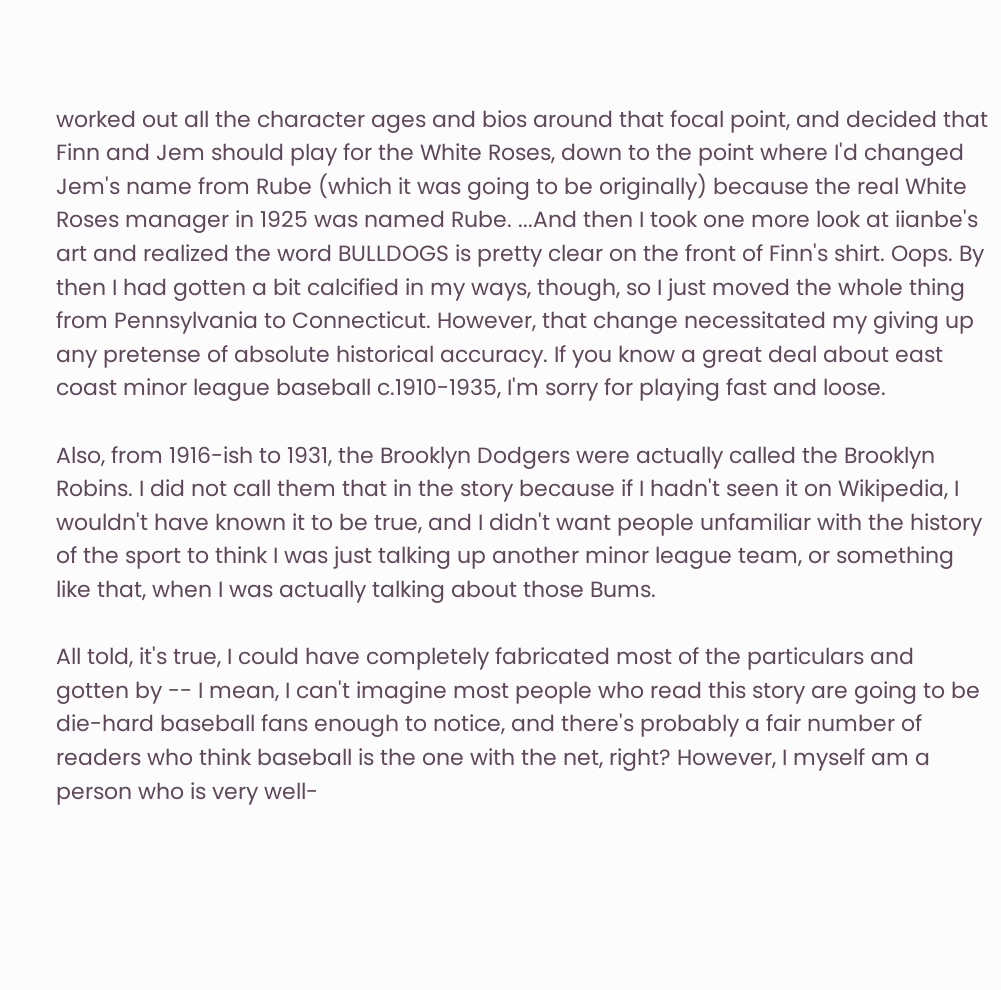worked out all the character ages and bios around that focal point, and decided that Finn and Jem should play for the White Roses, down to the point where I'd changed Jem's name from Rube (which it was going to be originally) because the real White Roses manager in 1925 was named Rube. ...And then I took one more look at iianbe's art and realized the word BULLDOGS is pretty clear on the front of Finn's shirt. Oops. By then I had gotten a bit calcified in my ways, though, so I just moved the whole thing from Pennsylvania to Connecticut. However, that change necessitated my giving up any pretense of absolute historical accuracy. If you know a great deal about east coast minor league baseball c.1910-1935, I'm sorry for playing fast and loose.

Also, from 1916-ish to 1931, the Brooklyn Dodgers were actually called the Brooklyn Robins. I did not call them that in the story because if I hadn't seen it on Wikipedia, I wouldn't have known it to be true, and I didn't want people unfamiliar with the history of the sport to think I was just talking up another minor league team, or something like that, when I was actually talking about those Bums.

All told, it's true, I could have completely fabricated most of the particulars and gotten by -- I mean, I can't imagine most people who read this story are going to be die-hard baseball fans enough to notice, and there's probably a fair number of readers who think baseball is the one with the net, right? However, I myself am a person who is very well-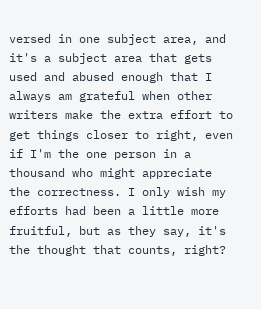versed in one subject area, and it's a subject area that gets used and abused enough that I always am grateful when other writers make the extra effort to get things closer to right, even if I'm the one person in a thousand who might appreciate the correctness. I only wish my efforts had been a little more fruitful, but as they say, it's the thought that counts, right?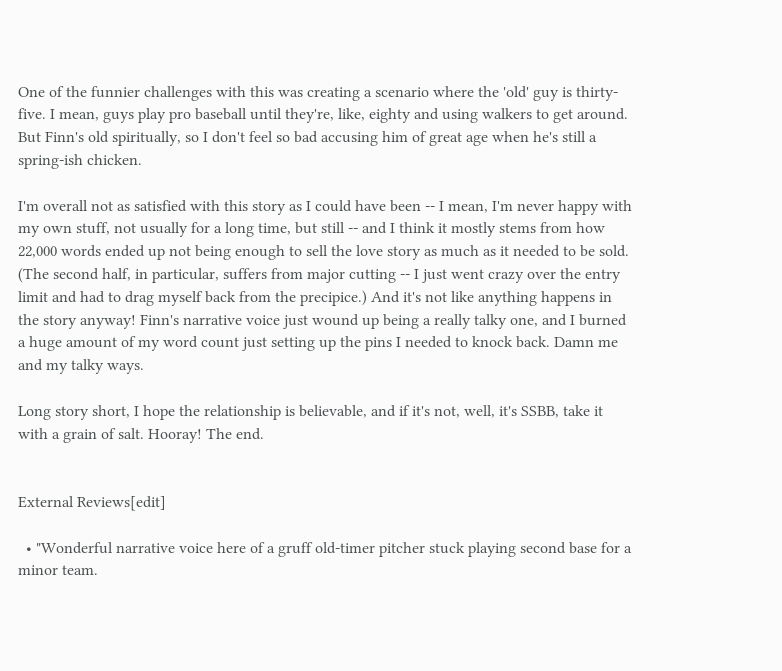One of the funnier challenges with this was creating a scenario where the 'old' guy is thirty-five. I mean, guys play pro baseball until they're, like, eighty and using walkers to get around. But Finn's old spiritually, so I don't feel so bad accusing him of great age when he's still a spring-ish chicken.

I'm overall not as satisfied with this story as I could have been -- I mean, I'm never happy with my own stuff, not usually for a long time, but still -- and I think it mostly stems from how 22,000 words ended up not being enough to sell the love story as much as it needed to be sold. (The second half, in particular, suffers from major cutting -- I just went crazy over the entry limit and had to drag myself back from the precipice.) And it's not like anything happens in the story anyway! Finn's narrative voice just wound up being a really talky one, and I burned a huge amount of my word count just setting up the pins I needed to knock back. Damn me and my talky ways.

Long story short, I hope the relationship is believable, and if it's not, well, it's SSBB, take it with a grain of salt. Hooray! The end.


External Reviews[edit]

  • "Wonderful narrative voice here of a gruff old-timer pitcher stuck playing second base for a minor team.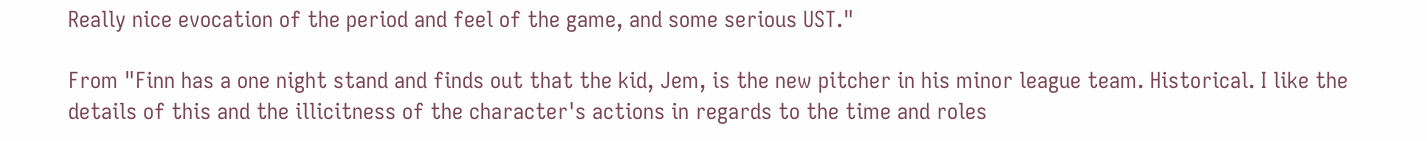Really nice evocation of the period and feel of the game, and some serious UST."

From "Finn has a one night stand and finds out that the kid, Jem, is the new pitcher in his minor league team. Historical. I like the details of this and the illicitness of the character's actions in regards to the time and roles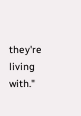they're living with."